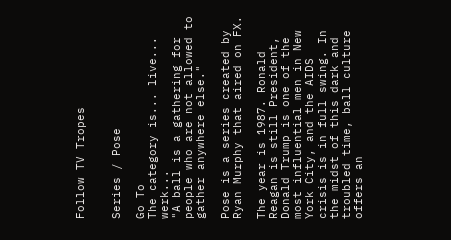Follow TV Tropes


Series / Pose

Go To
The category is... live... werk...
"A ball is a gathering for people who are not allowed to gather anywhere else."

Pose is a series created by Ryan Murphy that aired on FX.

The year is 1987. Ronald Reagan is still President, Donald Trump is one of the most influential men in New York City, and the AIDS crisis is in full swing. In the midst of this dark and troubled time, ball culture offers an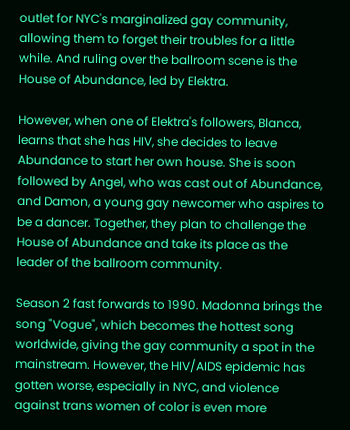outlet for NYC's marginalized gay community, allowing them to forget their troubles for a little while. And ruling over the ballroom scene is the House of Abundance, led by Elektra.

However, when one of Elektra's followers, Blanca, learns that she has HIV, she decides to leave Abundance to start her own house. She is soon followed by Angel, who was cast out of Abundance, and Damon, a young gay newcomer who aspires to be a dancer. Together, they plan to challenge the House of Abundance and take its place as the leader of the ballroom community.

Season 2 fast forwards to 1990. Madonna brings the song "Vogue", which becomes the hottest song worldwide, giving the gay community a spot in the mainstream. However, the HIV/AIDS epidemic has gotten worse, especially in NYC, and violence against trans women of color is even more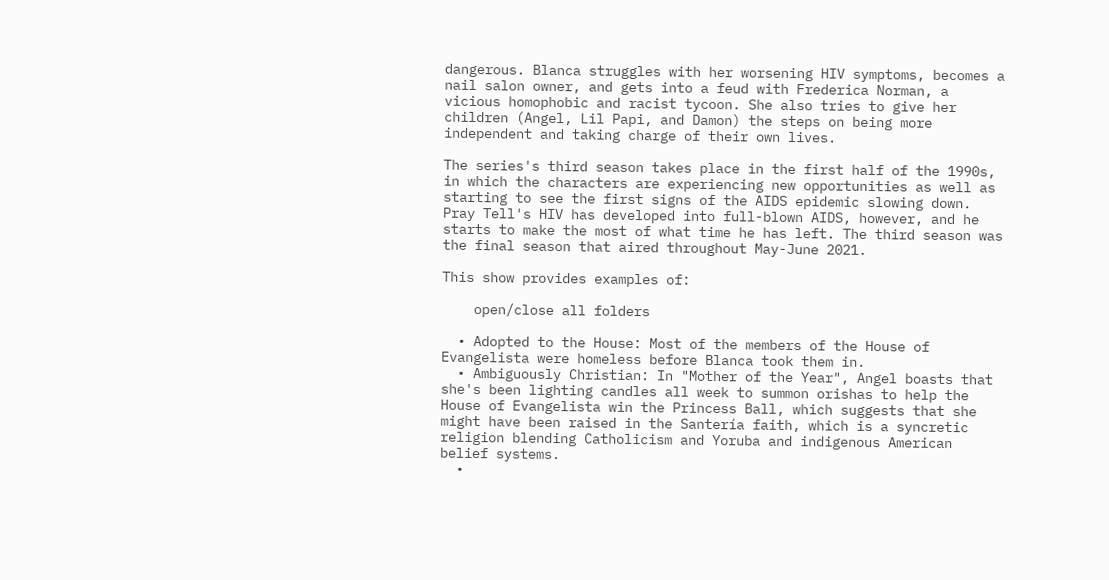dangerous. Blanca struggles with her worsening HIV symptoms, becomes a nail salon owner, and gets into a feud with Frederica Norman, a vicious homophobic and racist tycoon. She also tries to give her children (Angel, Lil Papi, and Damon) the steps on being more independent and taking charge of their own lives.

The series's third season takes place in the first half of the 1990s, in which the characters are experiencing new opportunities as well as starting to see the first signs of the AIDS epidemic slowing down. Pray Tell's HIV has developed into full-blown AIDS, however, and he starts to make the most of what time he has left. The third season was the final season that aired throughout May-June 2021.

This show provides examples of:

    open/close all folders

  • Adopted to the House: Most of the members of the House of Evangelista were homeless before Blanca took them in.
  • Ambiguously Christian: In "Mother of the Year", Angel boasts that she's been lighting candles all week to summon orishas to help the House of Evangelista win the Princess Ball, which suggests that she might have been raised in the Santería faith, which is a syncretic religion blending Catholicism and Yoruba and indigenous American belief systems.
  •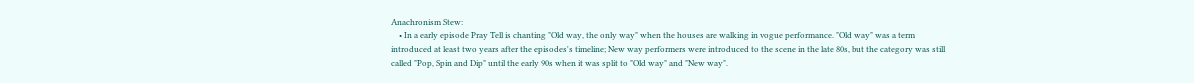Anachronism Stew:
    • In a early episode Pray Tell is chanting "Old way, the only way" when the houses are walking in vogue performance. "Old way" was a term introduced at least two years after the episodes's timeline; New way performers were introduced to the scene in the late 80s, but the category was still called "Pop, Spin and Dip" until the early 90s when it was split to "Old way" and "New way".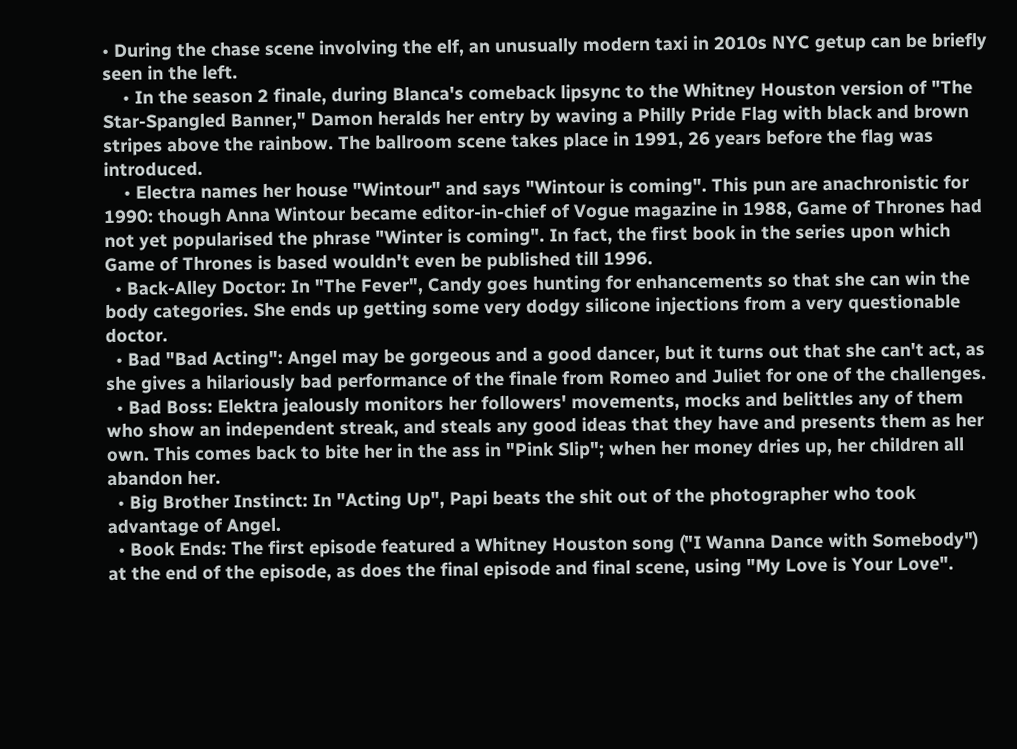• During the chase scene involving the elf, an unusually modern taxi in 2010s NYC getup can be briefly seen in the left.
    • In the season 2 finale, during Blanca's comeback lipsync to the Whitney Houston version of "The Star-Spangled Banner," Damon heralds her entry by waving a Philly Pride Flag with black and brown stripes above the rainbow. The ballroom scene takes place in 1991, 26 years before the flag was introduced.
    • Electra names her house "Wintour" and says "Wintour is coming". This pun are anachronistic for 1990: though Anna Wintour became editor-in-chief of Vogue magazine in 1988, Game of Thrones had not yet popularised the phrase "Winter is coming". In fact, the first book in the series upon which Game of Thrones is based wouldn't even be published till 1996.
  • Back-Alley Doctor: In "The Fever", Candy goes hunting for enhancements so that she can win the body categories. She ends up getting some very dodgy silicone injections from a very questionable doctor.
  • Bad "Bad Acting": Angel may be gorgeous and a good dancer, but it turns out that she can't act, as she gives a hilariously bad performance of the finale from Romeo and Juliet for one of the challenges.
  • Bad Boss: Elektra jealously monitors her followers' movements, mocks and belittles any of them who show an independent streak, and steals any good ideas that they have and presents them as her own. This comes back to bite her in the ass in "Pink Slip"; when her money dries up, her children all abandon her.
  • Big Brother Instinct: In "Acting Up", Papi beats the shit out of the photographer who took advantage of Angel.
  • Book Ends: The first episode featured a Whitney Houston song ("I Wanna Dance with Somebody") at the end of the episode, as does the final episode and final scene, using "My Love is Your Love".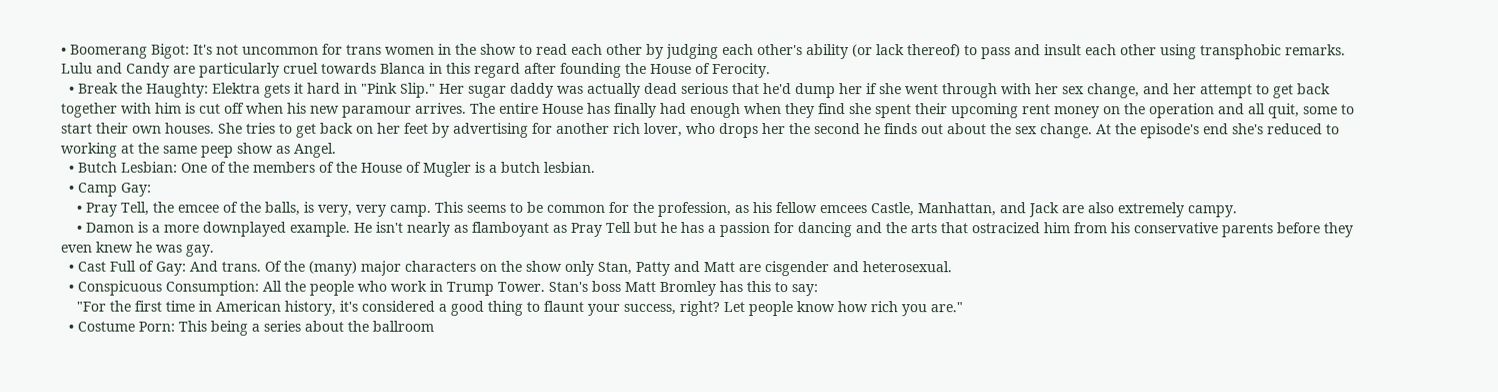• Boomerang Bigot: It's not uncommon for trans women in the show to read each other by judging each other's ability (or lack thereof) to pass and insult each other using transphobic remarks. Lulu and Candy are particularly cruel towards Blanca in this regard after founding the House of Ferocity.
  • Break the Haughty: Elektra gets it hard in "Pink Slip." Her sugar daddy was actually dead serious that he'd dump her if she went through with her sex change, and her attempt to get back together with him is cut off when his new paramour arrives. The entire House has finally had enough when they find she spent their upcoming rent money on the operation and all quit, some to start their own houses. She tries to get back on her feet by advertising for another rich lover, who drops her the second he finds out about the sex change. At the episode's end she's reduced to working at the same peep show as Angel.
  • Butch Lesbian: One of the members of the House of Mugler is a butch lesbian.
  • Camp Gay:
    • Pray Tell, the emcee of the balls, is very, very camp. This seems to be common for the profession, as his fellow emcees Castle, Manhattan, and Jack are also extremely campy.
    • Damon is a more downplayed example. He isn't nearly as flamboyant as Pray Tell but he has a passion for dancing and the arts that ostracized him from his conservative parents before they even knew he was gay.
  • Cast Full of Gay: And trans. Of the (many) major characters on the show only Stan, Patty and Matt are cisgender and heterosexual.
  • Conspicuous Consumption: All the people who work in Trump Tower. Stan's boss Matt Bromley has this to say:
    "For the first time in American history, it's considered a good thing to flaunt your success, right? Let people know how rich you are."
  • Costume Porn: This being a series about the ballroom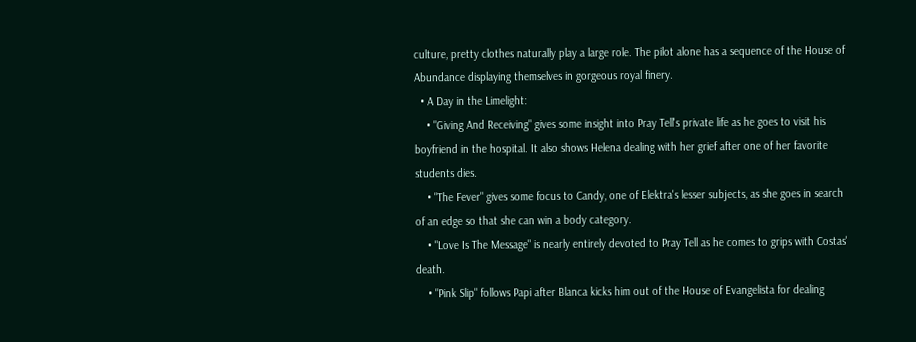culture, pretty clothes naturally play a large role. The pilot alone has a sequence of the House of Abundance displaying themselves in gorgeous royal finery.
  • A Day in the Limelight:
    • "Giving And Receiving" gives some insight into Pray Tell's private life as he goes to visit his boyfriend in the hospital. It also shows Helena dealing with her grief after one of her favorite students dies.
    • "The Fever" gives some focus to Candy, one of Elektra's lesser subjects, as she goes in search of an edge so that she can win a body category.
    • "Love Is The Message" is nearly entirely devoted to Pray Tell as he comes to grips with Costas' death.
    • "Pink Slip" follows Papi after Blanca kicks him out of the House of Evangelista for dealing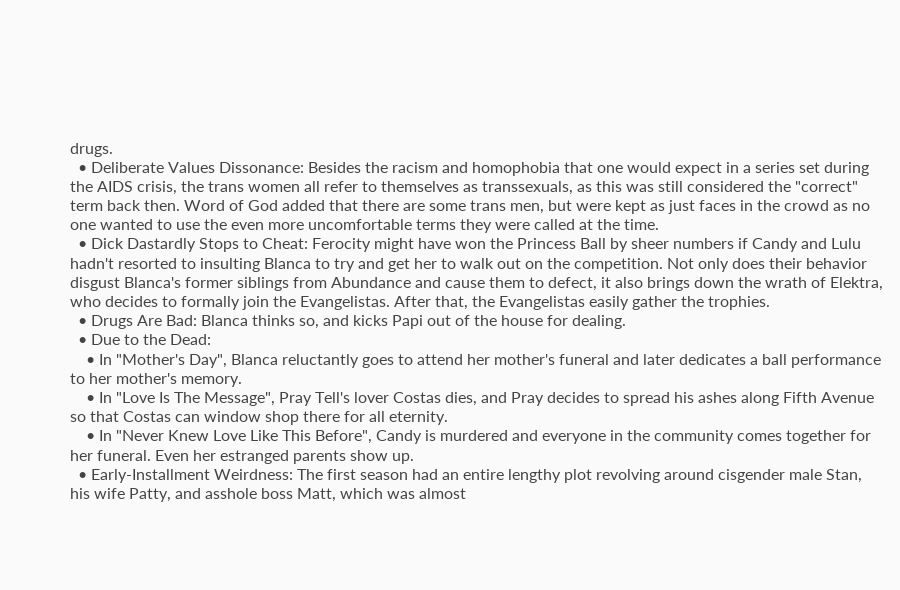drugs.
  • Deliberate Values Dissonance: Besides the racism and homophobia that one would expect in a series set during the AIDS crisis, the trans women all refer to themselves as transsexuals, as this was still considered the "correct" term back then. Word of God added that there are some trans men, but were kept as just faces in the crowd as no one wanted to use the even more uncomfortable terms they were called at the time.
  • Dick Dastardly Stops to Cheat: Ferocity might have won the Princess Ball by sheer numbers if Candy and Lulu hadn't resorted to insulting Blanca to try and get her to walk out on the competition. Not only does their behavior disgust Blanca's former siblings from Abundance and cause them to defect, it also brings down the wrath of Elektra, who decides to formally join the Evangelistas. After that, the Evangelistas easily gather the trophies.
  • Drugs Are Bad: Blanca thinks so, and kicks Papi out of the house for dealing.
  • Due to the Dead:
    • In "Mother's Day", Blanca reluctantly goes to attend her mother's funeral and later dedicates a ball performance to her mother's memory.
    • In "Love Is The Message", Pray Tell's lover Costas dies, and Pray decides to spread his ashes along Fifth Avenue so that Costas can window shop there for all eternity.
    • In "Never Knew Love Like This Before", Candy is murdered and everyone in the community comes together for her funeral. Even her estranged parents show up.
  • Early-Installment Weirdness: The first season had an entire lengthy plot revolving around cisgender male Stan, his wife Patty, and asshole boss Matt, which was almost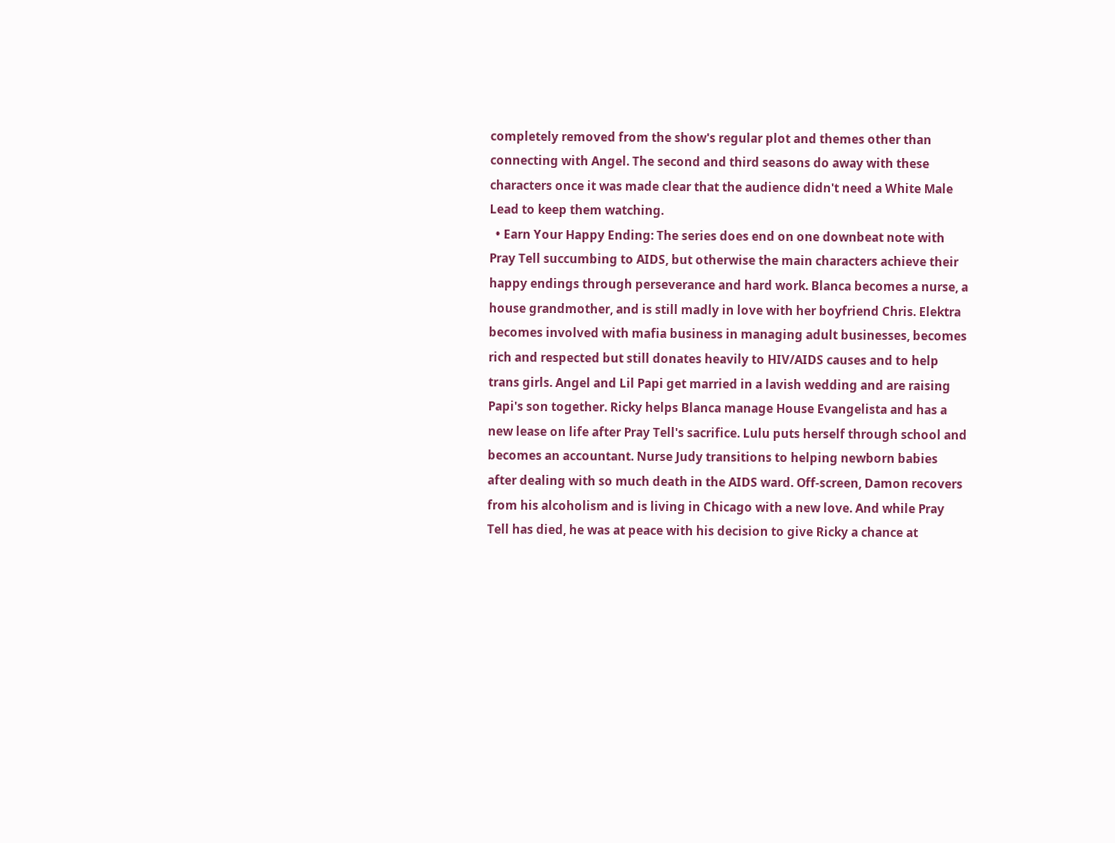completely removed from the show's regular plot and themes other than connecting with Angel. The second and third seasons do away with these characters once it was made clear that the audience didn't need a White Male Lead to keep them watching.
  • Earn Your Happy Ending: The series does end on one downbeat note with Pray Tell succumbing to AIDS, but otherwise the main characters achieve their happy endings through perseverance and hard work. Blanca becomes a nurse, a house grandmother, and is still madly in love with her boyfriend Chris. Elektra becomes involved with mafia business in managing adult businesses, becomes rich and respected but still donates heavily to HIV/AIDS causes and to help trans girls. Angel and Lil Papi get married in a lavish wedding and are raising Papi's son together. Ricky helps Blanca manage House Evangelista and has a new lease on life after Pray Tell's sacrifice. Lulu puts herself through school and becomes an accountant. Nurse Judy transitions to helping newborn babies after dealing with so much death in the AIDS ward. Off-screen, Damon recovers from his alcoholism and is living in Chicago with a new love. And while Pray Tell has died, he was at peace with his decision to give Ricky a chance at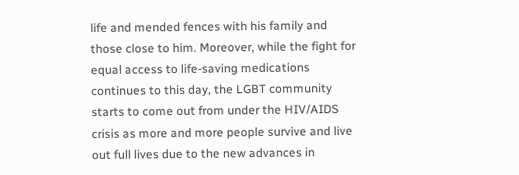life and mended fences with his family and those close to him. Moreover, while the fight for equal access to life-saving medications continues to this day, the LGBT community starts to come out from under the HIV/AIDS crisis as more and more people survive and live out full lives due to the new advances in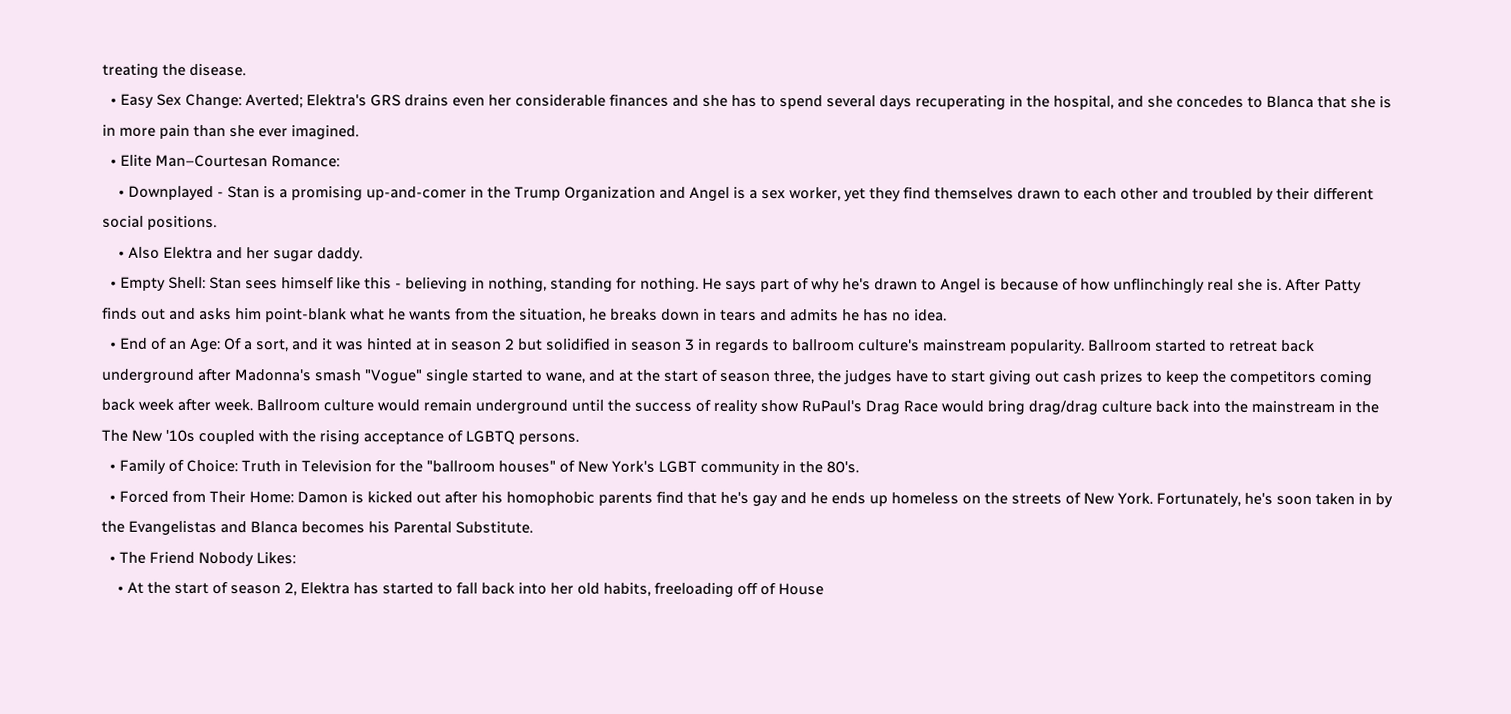treating the disease.
  • Easy Sex Change: Averted; Elektra's GRS drains even her considerable finances and she has to spend several days recuperating in the hospital, and she concedes to Blanca that she is in more pain than she ever imagined.
  • Elite Man–Courtesan Romance:
    • Downplayed - Stan is a promising up-and-comer in the Trump Organization and Angel is a sex worker, yet they find themselves drawn to each other and troubled by their different social positions.
    • Also Elektra and her sugar daddy.
  • Empty Shell: Stan sees himself like this - believing in nothing, standing for nothing. He says part of why he's drawn to Angel is because of how unflinchingly real she is. After Patty finds out and asks him point-blank what he wants from the situation, he breaks down in tears and admits he has no idea.
  • End of an Age: Of a sort, and it was hinted at in season 2 but solidified in season 3 in regards to ballroom culture's mainstream popularity. Ballroom started to retreat back underground after Madonna's smash "Vogue" single started to wane, and at the start of season three, the judges have to start giving out cash prizes to keep the competitors coming back week after week. Ballroom culture would remain underground until the success of reality show RuPaul's Drag Race would bring drag/drag culture back into the mainstream in the The New '10s coupled with the rising acceptance of LGBTQ persons.
  • Family of Choice: Truth in Television for the "ballroom houses" of New York's LGBT community in the 80's.
  • Forced from Their Home: Damon is kicked out after his homophobic parents find that he's gay and he ends up homeless on the streets of New York. Fortunately, he's soon taken in by the Evangelistas and Blanca becomes his Parental Substitute.
  • The Friend Nobody Likes:
    • At the start of season 2, Elektra has started to fall back into her old habits, freeloading off of House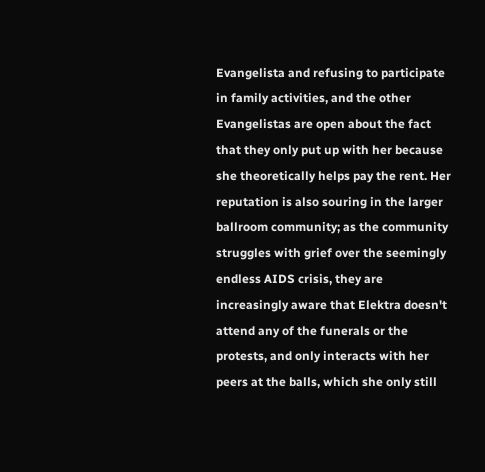Evangelista and refusing to participate in family activities, and the other Evangelistas are open about the fact that they only put up with her because she theoretically helps pay the rent. Her reputation is also souring in the larger ballroom community; as the community struggles with grief over the seemingly endless AIDS crisis, they are increasingly aware that Elektra doesn't attend any of the funerals or the protests, and only interacts with her peers at the balls, which she only still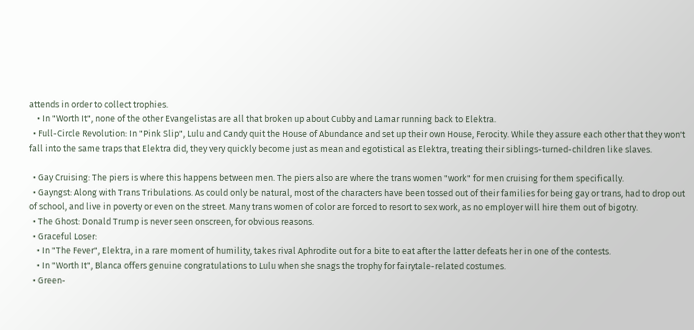attends in order to collect trophies.
    • In "Worth It", none of the other Evangelistas are all that broken up about Cubby and Lamar running back to Elektra.
  • Full-Circle Revolution: In "Pink Slip", Lulu and Candy quit the House of Abundance and set up their own House, Ferocity. While they assure each other that they won't fall into the same traps that Elektra did, they very quickly become just as mean and egotistical as Elektra, treating their siblings-turned-children like slaves.

  • Gay Cruising: The piers is where this happens between men. The piers also are where the trans women "work" for men cruising for them specifically.
  • Gayngst: Along with Trans Tribulations. As could only be natural, most of the characters have been tossed out of their families for being gay or trans, had to drop out of school, and live in poverty or even on the street. Many trans women of color are forced to resort to sex work, as no employer will hire them out of bigotry.
  • The Ghost: Donald Trump is never seen onscreen, for obvious reasons.
  • Graceful Loser:
    • In "The Fever", Elektra, in a rare moment of humility, takes rival Aphrodite out for a bite to eat after the latter defeats her in one of the contests.
    • In "Worth It", Blanca offers genuine congratulations to Lulu when she snags the trophy for fairytale-related costumes.
  • Green-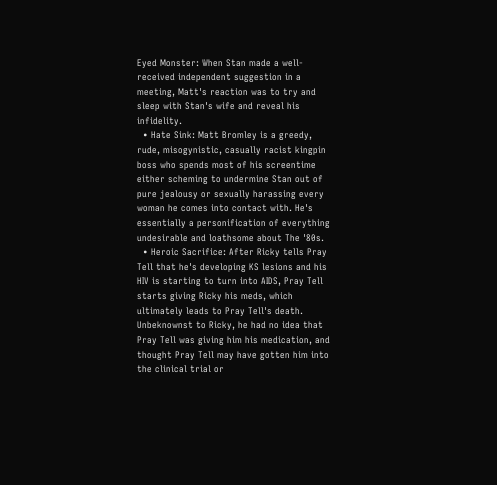Eyed Monster: When Stan made a well-received independent suggestion in a meeting, Matt's reaction was to try and sleep with Stan's wife and reveal his infidelity.
  • Hate Sink: Matt Bromley is a greedy, rude, misogynistic, casually racist kingpin boss who spends most of his screentime either scheming to undermine Stan out of pure jealousy or sexually harassing every woman he comes into contact with. He's essentially a personification of everything undesirable and loathsome about The '80s.
  • Heroic Sacrifice: After Ricky tells Pray Tell that he's developing KS lesions and his HIV is starting to turn into AIDS, Pray Tell starts giving Ricky his meds, which ultimately leads to Pray Tell's death. Unbeknownst to Ricky, he had no idea that Pray Tell was giving him his medication, and thought Pray Tell may have gotten him into the clinical trial or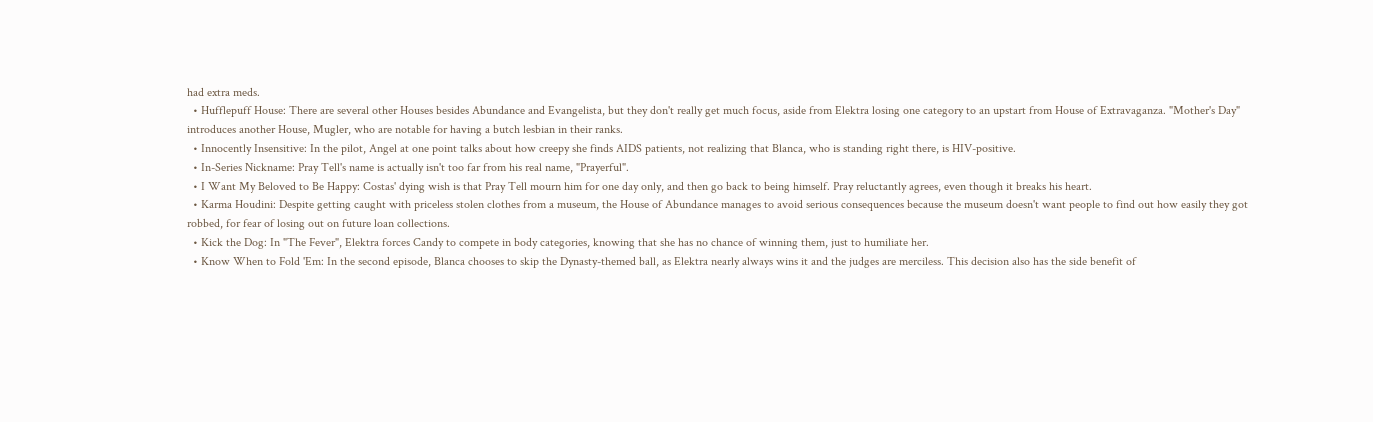had extra meds.
  • Hufflepuff House: There are several other Houses besides Abundance and Evangelista, but they don't really get much focus, aside from Elektra losing one category to an upstart from House of Extravaganza. "Mother's Day" introduces another House, Mugler, who are notable for having a butch lesbian in their ranks.
  • Innocently Insensitive: In the pilot, Angel at one point talks about how creepy she finds AIDS patients, not realizing that Blanca, who is standing right there, is HIV-positive.
  • In-Series Nickname: Pray Tell's name is actually isn't too far from his real name, "Prayerful".
  • I Want My Beloved to Be Happy: Costas' dying wish is that Pray Tell mourn him for one day only, and then go back to being himself. Pray reluctantly agrees, even though it breaks his heart.
  • Karma Houdini: Despite getting caught with priceless stolen clothes from a museum, the House of Abundance manages to avoid serious consequences because the museum doesn't want people to find out how easily they got robbed, for fear of losing out on future loan collections.
  • Kick the Dog: In "The Fever", Elektra forces Candy to compete in body categories, knowing that she has no chance of winning them, just to humiliate her.
  • Know When to Fold 'Em: In the second episode, Blanca chooses to skip the Dynasty-themed ball, as Elektra nearly always wins it and the judges are merciless. This decision also has the side benefit of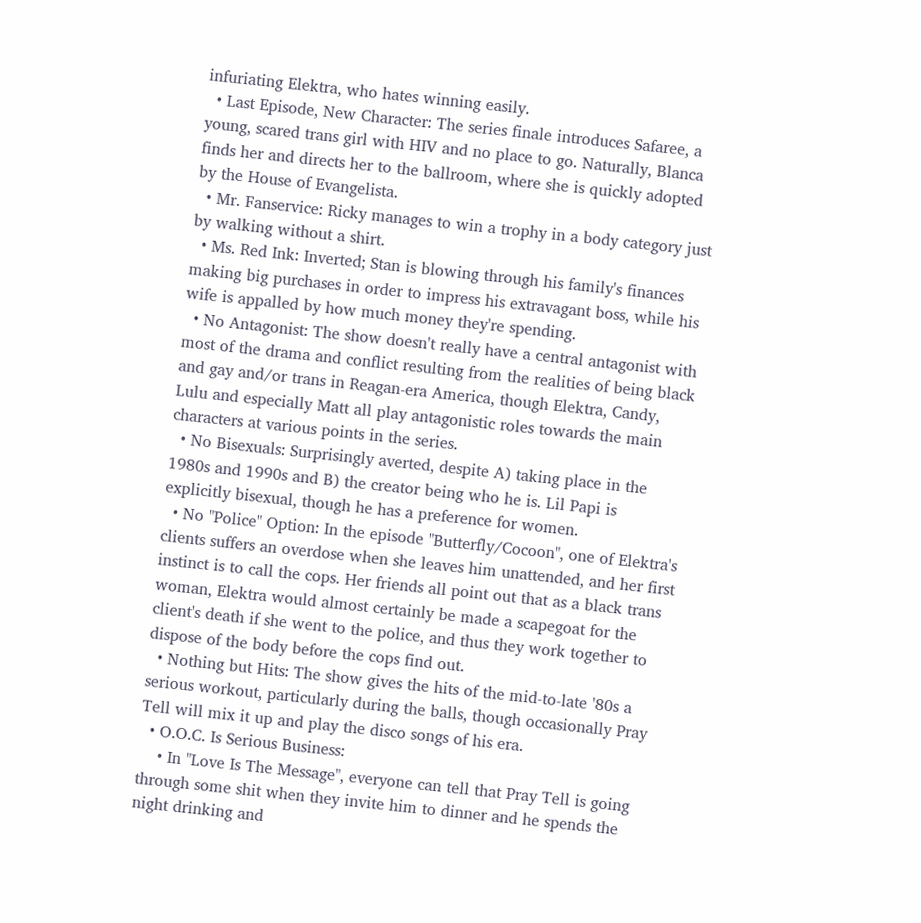infuriating Elektra, who hates winning easily.
  • Last Episode, New Character: The series finale introduces Safaree, a young, scared trans girl with HIV and no place to go. Naturally, Blanca finds her and directs her to the ballroom, where she is quickly adopted by the House of Evangelista.
  • Mr. Fanservice: Ricky manages to win a trophy in a body category just by walking without a shirt.
  • Ms. Red Ink: Inverted; Stan is blowing through his family's finances making big purchases in order to impress his extravagant boss, while his wife is appalled by how much money they're spending.
  • No Antagonist: The show doesn't really have a central antagonist with most of the drama and conflict resulting from the realities of being black and gay and/or trans in Reagan-era America, though Elektra, Candy, Lulu and especially Matt all play antagonistic roles towards the main characters at various points in the series.
  • No Bisexuals: Surprisingly averted, despite A) taking place in the 1980s and 1990s and B) the creator being who he is. Lil Papi is explicitly bisexual, though he has a preference for women.
  • No "Police" Option: In the episode "Butterfly/Cocoon", one of Elektra's clients suffers an overdose when she leaves him unattended, and her first instinct is to call the cops. Her friends all point out that as a black trans woman, Elektra would almost certainly be made a scapegoat for the client's death if she went to the police, and thus they work together to dispose of the body before the cops find out.
  • Nothing but Hits: The show gives the hits of the mid-to-late '80s a serious workout, particularly during the balls, though occasionally Pray Tell will mix it up and play the disco songs of his era.
  • O.O.C. Is Serious Business:
    • In "Love Is The Message", everyone can tell that Pray Tell is going through some shit when they invite him to dinner and he spends the night drinking and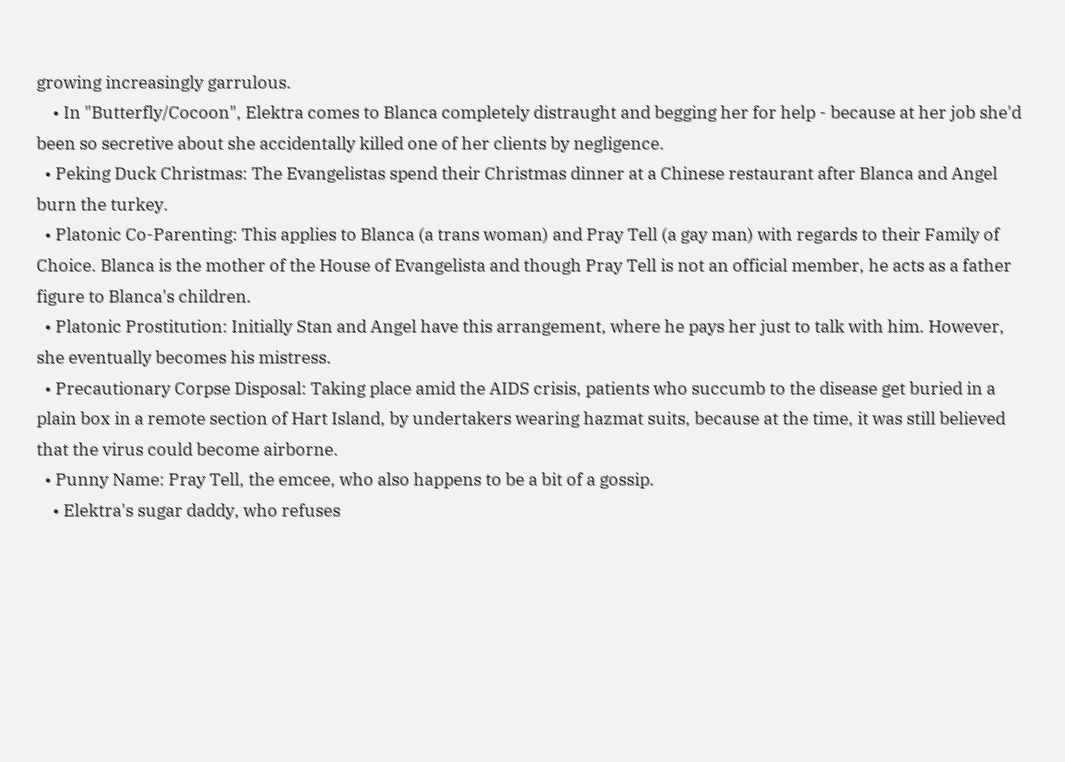growing increasingly garrulous.
    • In "Butterfly/Cocoon", Elektra comes to Blanca completely distraught and begging her for help - because at her job she'd been so secretive about she accidentally killed one of her clients by negligence.
  • Peking Duck Christmas: The Evangelistas spend their Christmas dinner at a Chinese restaurant after Blanca and Angel burn the turkey.
  • Platonic Co-Parenting: This applies to Blanca (a trans woman) and Pray Tell (a gay man) with regards to their Family of Choice. Blanca is the mother of the House of Evangelista and though Pray Tell is not an official member, he acts as a father figure to Blanca's children.
  • Platonic Prostitution: Initially Stan and Angel have this arrangement, where he pays her just to talk with him. However, she eventually becomes his mistress.
  • Precautionary Corpse Disposal: Taking place amid the AIDS crisis, patients who succumb to the disease get buried in a plain box in a remote section of Hart Island, by undertakers wearing hazmat suits, because at the time, it was still believed that the virus could become airborne.
  • Punny Name: Pray Tell, the emcee, who also happens to be a bit of a gossip.
    • Elektra's sugar daddy, who refuses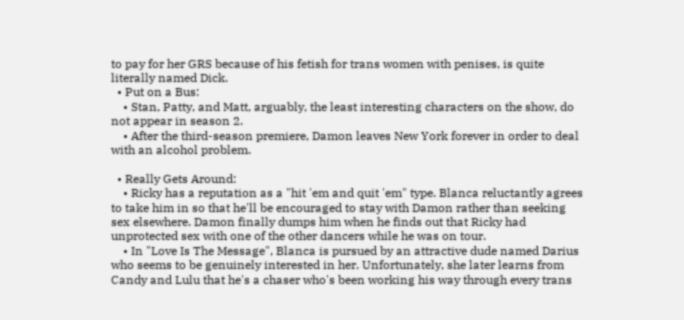to pay for her GRS because of his fetish for trans women with penises, is quite literally named Dick.
  • Put on a Bus:
    • Stan, Patty, and Matt, arguably, the least interesting characters on the show, do not appear in season 2.
    • After the third-season premiere, Damon leaves New York forever in order to deal with an alcohol problem.

  • Really Gets Around:
    • Ricky has a reputation as a "hit 'em and quit 'em" type. Blanca reluctantly agrees to take him in so that he'll be encouraged to stay with Damon rather than seeking sex elsewhere. Damon finally dumps him when he finds out that Ricky had unprotected sex with one of the other dancers while he was on tour.
    • In "Love Is The Message", Blanca is pursued by an attractive dude named Darius who seems to be genuinely interested in her. Unfortunately, she later learns from Candy and Lulu that he's a chaser who's been working his way through every trans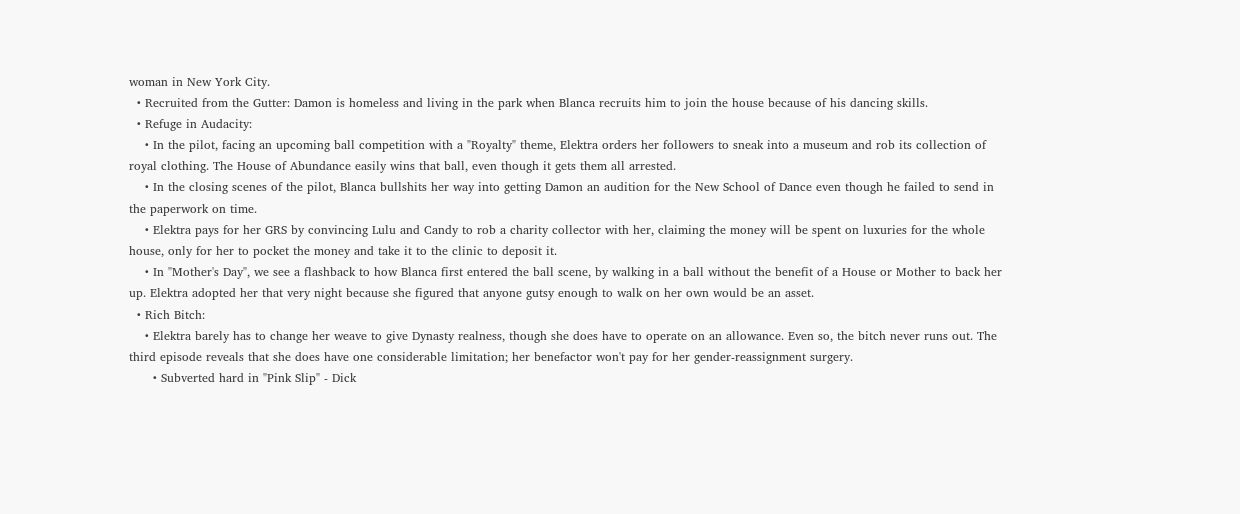woman in New York City.
  • Recruited from the Gutter: Damon is homeless and living in the park when Blanca recruits him to join the house because of his dancing skills.
  • Refuge in Audacity:
    • In the pilot, facing an upcoming ball competition with a "Royalty" theme, Elektra orders her followers to sneak into a museum and rob its collection of royal clothing. The House of Abundance easily wins that ball, even though it gets them all arrested.
    • In the closing scenes of the pilot, Blanca bullshits her way into getting Damon an audition for the New School of Dance even though he failed to send in the paperwork on time.
    • Elektra pays for her GRS by convincing Lulu and Candy to rob a charity collector with her, claiming the money will be spent on luxuries for the whole house, only for her to pocket the money and take it to the clinic to deposit it.
    • In "Mother's Day", we see a flashback to how Blanca first entered the ball scene, by walking in a ball without the benefit of a House or Mother to back her up. Elektra adopted her that very night because she figured that anyone gutsy enough to walk on her own would be an asset.
  • Rich Bitch:
    • Elektra barely has to change her weave to give Dynasty realness, though she does have to operate on an allowance. Even so, the bitch never runs out. The third episode reveals that she does have one considerable limitation; her benefactor won't pay for her gender-reassignment surgery.
      • Subverted hard in "Pink Slip" - Dick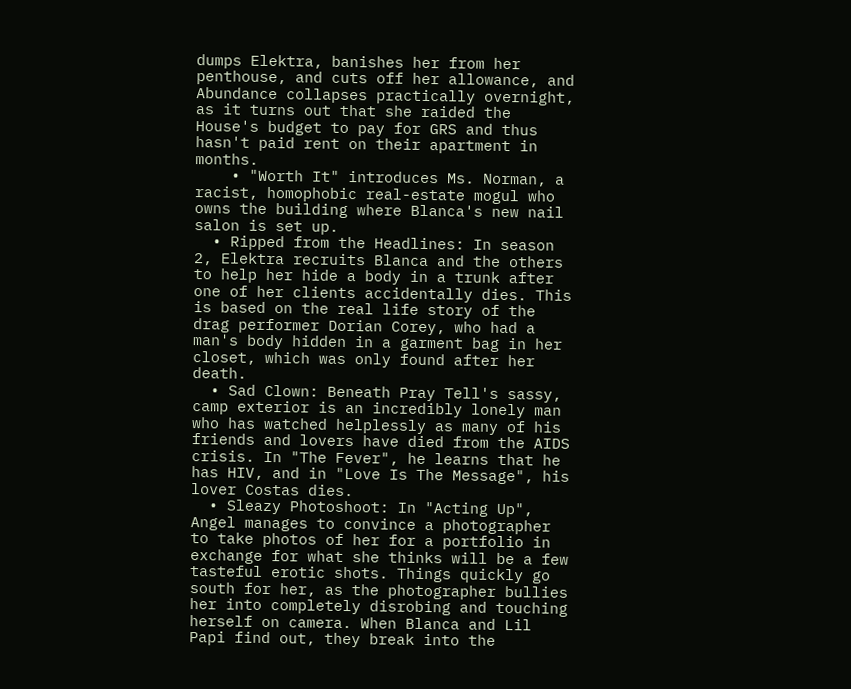dumps Elektra, banishes her from her penthouse, and cuts off her allowance, and Abundance collapses practically overnight, as it turns out that she raided the House's budget to pay for GRS and thus hasn't paid rent on their apartment in months.
    • "Worth It" introduces Ms. Norman, a racist, homophobic real-estate mogul who owns the building where Blanca's new nail salon is set up.
  • Ripped from the Headlines: In season 2, Elektra recruits Blanca and the others to help her hide a body in a trunk after one of her clients accidentally dies. This is based on the real life story of the drag performer Dorian Corey, who had a man's body hidden in a garment bag in her closet, which was only found after her death.
  • Sad Clown: Beneath Pray Tell's sassy, camp exterior is an incredibly lonely man who has watched helplessly as many of his friends and lovers have died from the AIDS crisis. In "The Fever", he learns that he has HIV, and in "Love Is The Message", his lover Costas dies.
  • Sleazy Photoshoot: In "Acting Up", Angel manages to convince a photographer to take photos of her for a portfolio in exchange for what she thinks will be a few tasteful erotic shots. Things quickly go south for her, as the photographer bullies her into completely disrobing and touching herself on camera. When Blanca and Lil Papi find out, they break into the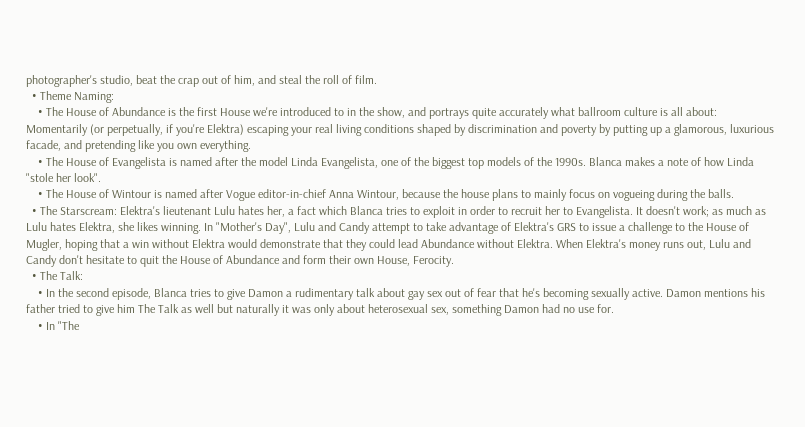photographer's studio, beat the crap out of him, and steal the roll of film.
  • Theme Naming:
    • The House of Abundance is the first House we're introduced to in the show, and portrays quite accurately what ballroom culture is all about: Momentarily (or perpetually, if you're Elektra) escaping your real living conditions shaped by discrimination and poverty by putting up a glamorous, luxurious facade, and pretending like you own everything.
    • The House of Evangelista is named after the model Linda Evangelista, one of the biggest top models of the 1990s. Blanca makes a note of how Linda "stole her look".
    • The House of Wintour is named after Vogue editor-in-chief Anna Wintour, because the house plans to mainly focus on vogueing during the balls.
  • The Starscream: Elektra's lieutenant Lulu hates her, a fact which Blanca tries to exploit in order to recruit her to Evangelista. It doesn't work; as much as Lulu hates Elektra, she likes winning. In "Mother's Day", Lulu and Candy attempt to take advantage of Elektra's GRS to issue a challenge to the House of Mugler, hoping that a win without Elektra would demonstrate that they could lead Abundance without Elektra. When Elektra's money runs out, Lulu and Candy don't hesitate to quit the House of Abundance and form their own House, Ferocity.
  • The Talk:
    • In the second episode, Blanca tries to give Damon a rudimentary talk about gay sex out of fear that he's becoming sexually active. Damon mentions his father tried to give him The Talk as well but naturally it was only about heterosexual sex, something Damon had no use for.
    • In "The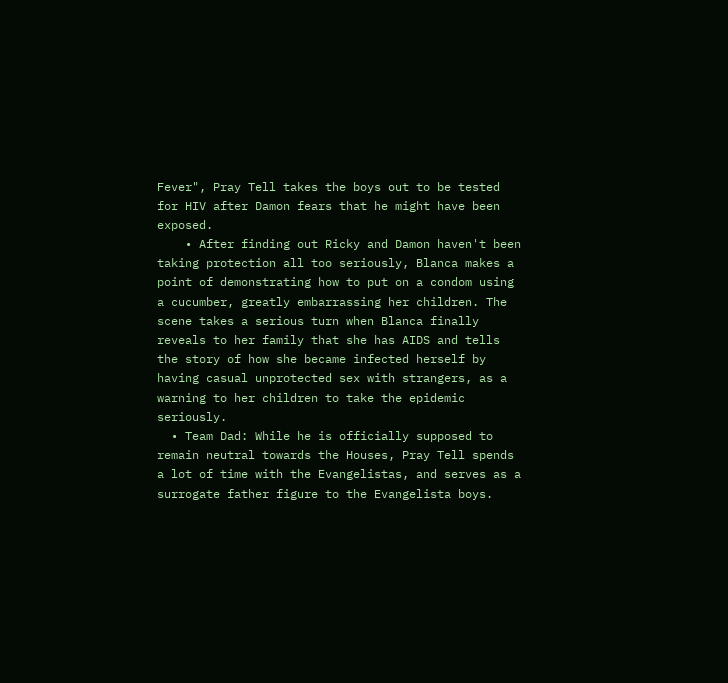Fever", Pray Tell takes the boys out to be tested for HIV after Damon fears that he might have been exposed.
    • After finding out Ricky and Damon haven't been taking protection all too seriously, Blanca makes a point of demonstrating how to put on a condom using a cucumber, greatly embarrassing her children. The scene takes a serious turn when Blanca finally reveals to her family that she has AIDS and tells the story of how she became infected herself by having casual unprotected sex with strangers, as a warning to her children to take the epidemic seriously.
  • Team Dad: While he is officially supposed to remain neutral towards the Houses, Pray Tell spends a lot of time with the Evangelistas, and serves as a surrogate father figure to the Evangelista boys.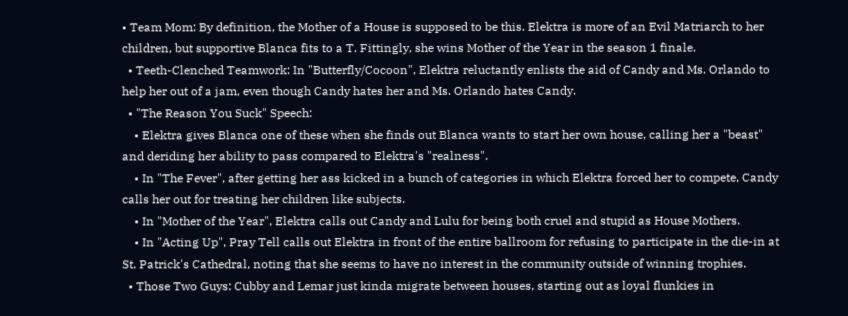• Team Mom: By definition, the Mother of a House is supposed to be this. Elektra is more of an Evil Matriarch to her children, but supportive Blanca fits to a T. Fittingly, she wins Mother of the Year in the season 1 finale.
  • Teeth-Clenched Teamwork: In "Butterfly/Cocoon", Elektra reluctantly enlists the aid of Candy and Ms. Orlando to help her out of a jam, even though Candy hates her and Ms. Orlando hates Candy.
  • "The Reason You Suck" Speech:
    • Elektra gives Blanca one of these when she finds out Blanca wants to start her own house, calling her a "beast" and deriding her ability to pass compared to Elektra's "realness".
    • In "The Fever", after getting her ass kicked in a bunch of categories in which Elektra forced her to compete, Candy calls her out for treating her children like subjects.
    • In "Mother of the Year", Elektra calls out Candy and Lulu for being both cruel and stupid as House Mothers.
    • In "Acting Up", Pray Tell calls out Elektra in front of the entire ballroom for refusing to participate in the die-in at St. Patrick's Cathedral, noting that she seems to have no interest in the community outside of winning trophies.
  • Those Two Guys: Cubby and Lemar just kinda migrate between houses, starting out as loyal flunkies in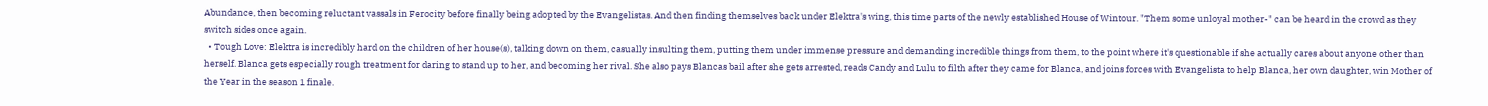Abundance, then becoming reluctant vassals in Ferocity before finally being adopted by the Evangelistas. And then finding themselves back under Elektra's wing, this time parts of the newly established House of Wintour. "Them some unloyal mother-" can be heard in the crowd as they switch sides once again.
  • Tough Love: Elektra is incredibly hard on the children of her house(s), talking down on them, casually insulting them, putting them under immense pressure and demanding incredible things from them, to the point where it's questionable if she actually cares about anyone other than herself. Blanca gets especially rough treatment for daring to stand up to her, and becoming her rival. She also pays Blancas bail after she gets arrested, reads Candy and Lulu to filth after they came for Blanca, and joins forces with Evangelista to help Blanca, her own daughter, win Mother of the Year in the season 1 finale.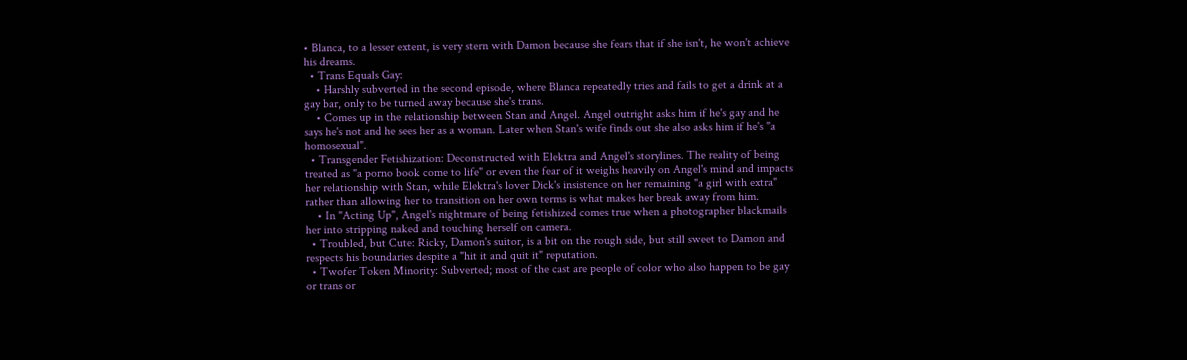• Blanca, to a lesser extent, is very stern with Damon because she fears that if she isn't, he won't achieve his dreams.
  • Trans Equals Gay:
    • Harshly subverted in the second episode, where Blanca repeatedly tries and fails to get a drink at a gay bar, only to be turned away because she's trans.
    • Comes up in the relationship between Stan and Angel. Angel outright asks him if he's gay and he says he's not and he sees her as a woman. Later when Stan's wife finds out she also asks him if he's "a homosexual".
  • Transgender Fetishization: Deconstructed with Elektra and Angel's storylines. The reality of being treated as "a porno book come to life" or even the fear of it weighs heavily on Angel's mind and impacts her relationship with Stan, while Elektra's lover Dick's insistence on her remaining "a girl with extra" rather than allowing her to transition on her own terms is what makes her break away from him.
    • In "Acting Up", Angel's nightmare of being fetishized comes true when a photographer blackmails her into stripping naked and touching herself on camera.
  • Troubled, but Cute: Ricky, Damon's suitor, is a bit on the rough side, but still sweet to Damon and respects his boundaries despite a "hit it and quit it" reputation.
  • Twofer Token Minority: Subverted; most of the cast are people of color who also happen to be gay or trans or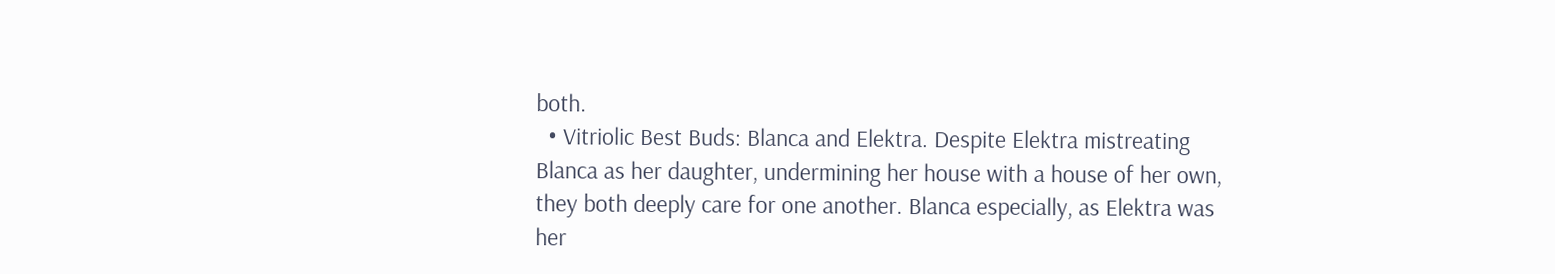both.
  • Vitriolic Best Buds: Blanca and Elektra. Despite Elektra mistreating Blanca as her daughter, undermining her house with a house of her own, they both deeply care for one another. Blanca especially, as Elektra was her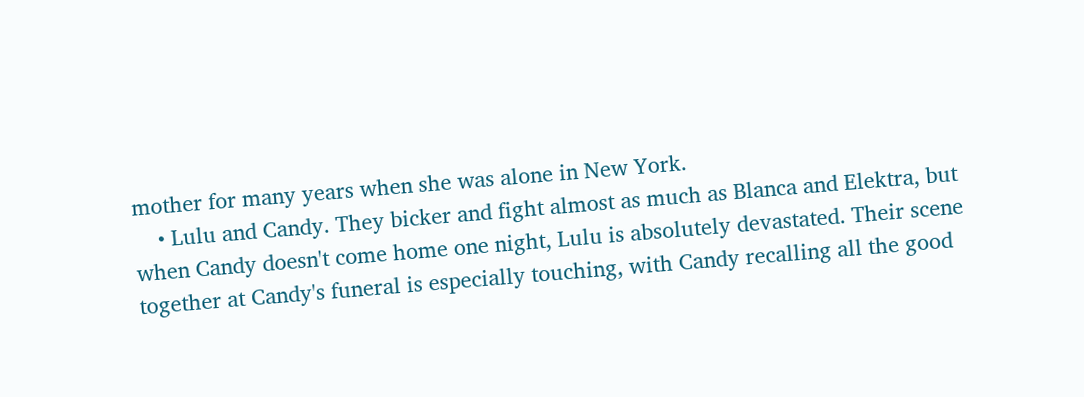mother for many years when she was alone in New York.
    • Lulu and Candy. They bicker and fight almost as much as Blanca and Elektra, but when Candy doesn't come home one night, Lulu is absolutely devastated. Their scene together at Candy's funeral is especially touching, with Candy recalling all the good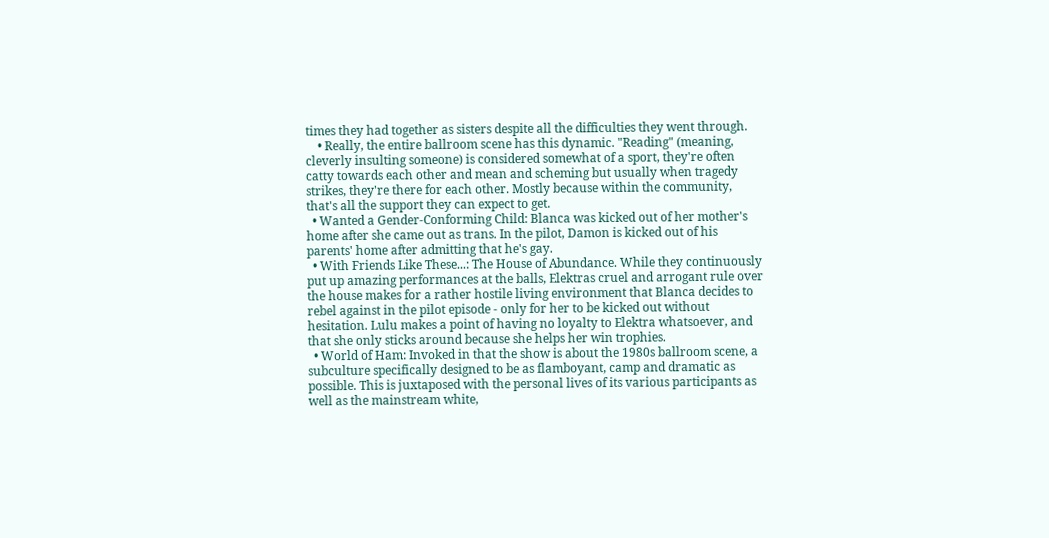times they had together as sisters despite all the difficulties they went through.
    • Really, the entire ballroom scene has this dynamic. "Reading" (meaning, cleverly insulting someone) is considered somewhat of a sport, they're often catty towards each other and mean and scheming but usually when tragedy strikes, they're there for each other. Mostly because within the community, that's all the support they can expect to get.
  • Wanted a Gender-Conforming Child: Blanca was kicked out of her mother's home after she came out as trans. In the pilot, Damon is kicked out of his parents' home after admitting that he's gay.
  • With Friends Like These...: The House of Abundance. While they continuously put up amazing performances at the balls, Elektras cruel and arrogant rule over the house makes for a rather hostile living environment that Blanca decides to rebel against in the pilot episode - only for her to be kicked out without hesitation. Lulu makes a point of having no loyalty to Elektra whatsoever, and that she only sticks around because she helps her win trophies.
  • World of Ham: Invoked in that the show is about the 1980s ballroom scene, a subculture specifically designed to be as flamboyant, camp and dramatic as possible. This is juxtaposed with the personal lives of its various participants as well as the mainstream white,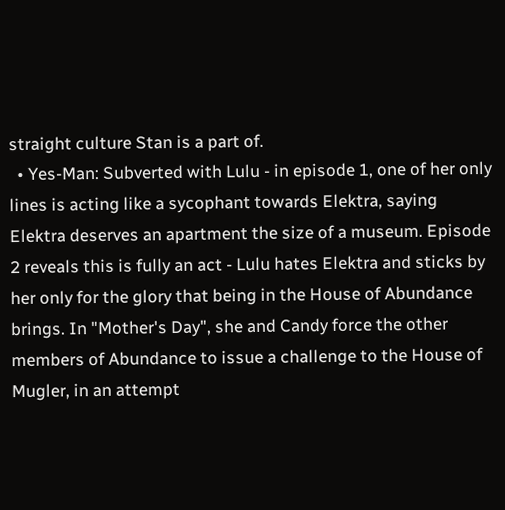straight culture Stan is a part of.
  • Yes-Man: Subverted with Lulu - in episode 1, one of her only lines is acting like a sycophant towards Elektra, saying Elektra deserves an apartment the size of a museum. Episode 2 reveals this is fully an act - Lulu hates Elektra and sticks by her only for the glory that being in the House of Abundance brings. In "Mother's Day", she and Candy force the other members of Abundance to issue a challenge to the House of Mugler, in an attempt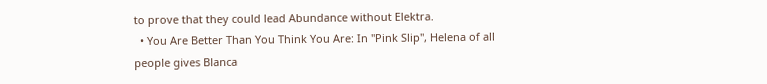to prove that they could lead Abundance without Elektra.
  • You Are Better Than You Think You Are: In "Pink Slip", Helena of all people gives Blanca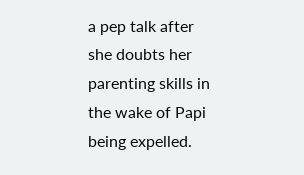a pep talk after she doubts her parenting skills in the wake of Papi being expelled.